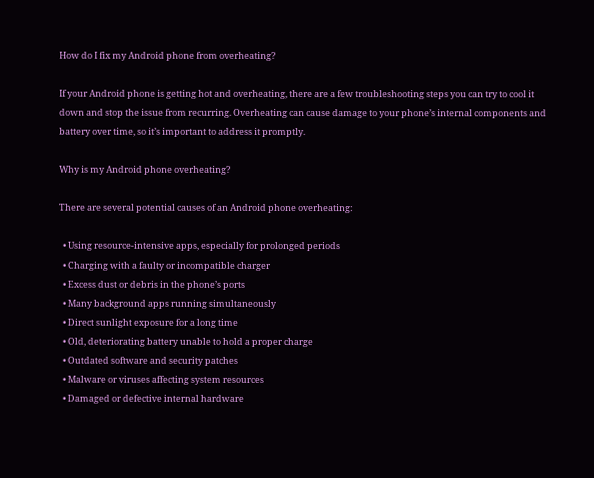How do I fix my Android phone from overheating?

If your Android phone is getting hot and overheating, there are a few troubleshooting steps you can try to cool it down and stop the issue from recurring. Overheating can cause damage to your phone’s internal components and battery over time, so it’s important to address it promptly.

Why is my Android phone overheating?

There are several potential causes of an Android phone overheating:

  • Using resource-intensive apps, especially for prolonged periods
  • Charging with a faulty or incompatible charger
  • Excess dust or debris in the phone’s ports
  • Many background apps running simultaneously
  • Direct sunlight exposure for a long time
  • Old, deteriorating battery unable to hold a proper charge
  • Outdated software and security patches
  • Malware or viruses affecting system resources
  • Damaged or defective internal hardware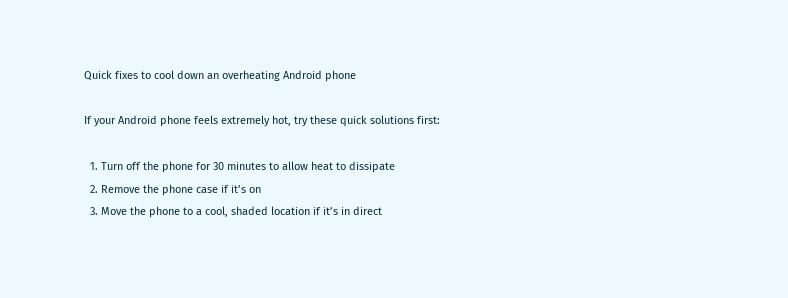Quick fixes to cool down an overheating Android phone

If your Android phone feels extremely hot, try these quick solutions first:

  1. Turn off the phone for 30 minutes to allow heat to dissipate
  2. Remove the phone case if it’s on
  3. Move the phone to a cool, shaded location if it’s in direct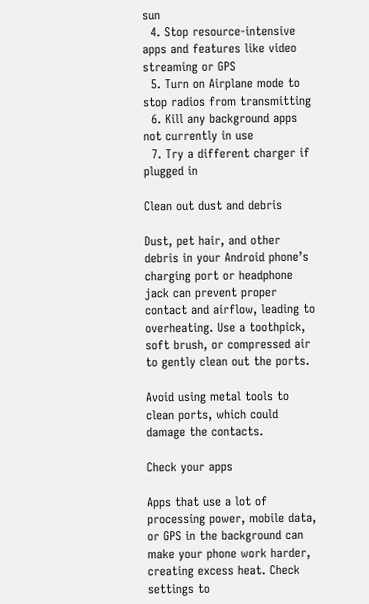sun
  4. Stop resource-intensive apps and features like video streaming or GPS
  5. Turn on Airplane mode to stop radios from transmitting
  6. Kill any background apps not currently in use
  7. Try a different charger if plugged in

Clean out dust and debris

Dust, pet hair, and other debris in your Android phone’s charging port or headphone jack can prevent proper contact and airflow, leading to overheating. Use a toothpick, soft brush, or compressed air to gently clean out the ports.

Avoid using metal tools to clean ports, which could damage the contacts.

Check your apps

Apps that use a lot of processing power, mobile data, or GPS in the background can make your phone work harder, creating excess heat. Check settings to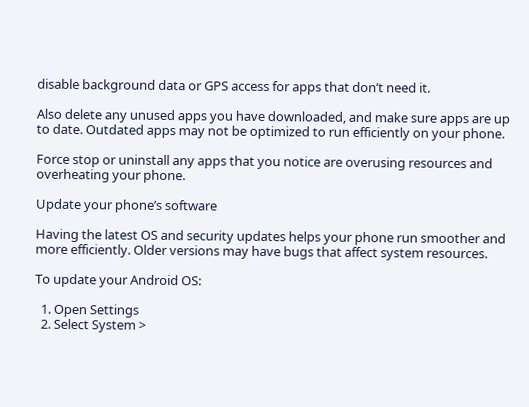disable background data or GPS access for apps that don’t need it.

Also delete any unused apps you have downloaded, and make sure apps are up to date. Outdated apps may not be optimized to run efficiently on your phone.

Force stop or uninstall any apps that you notice are overusing resources and overheating your phone.

Update your phone’s software

Having the latest OS and security updates helps your phone run smoother and more efficiently. Older versions may have bugs that affect system resources.

To update your Android OS:

  1. Open Settings
  2. Select System >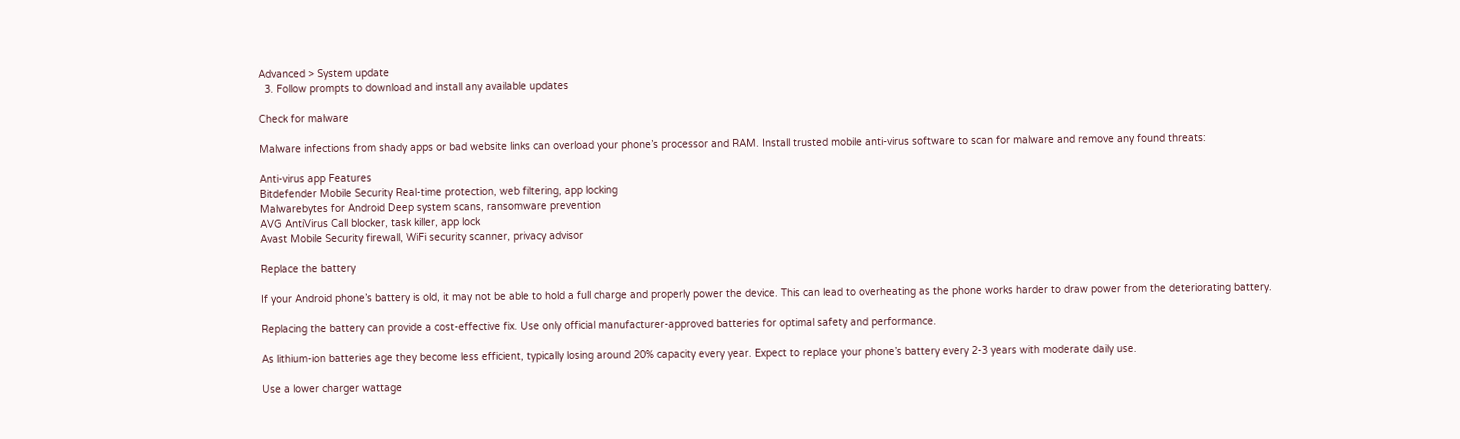Advanced > System update
  3. Follow prompts to download and install any available updates

Check for malware

Malware infections from shady apps or bad website links can overload your phone’s processor and RAM. Install trusted mobile anti-virus software to scan for malware and remove any found threats:

Anti-virus app Features
Bitdefender Mobile Security Real-time protection, web filtering, app locking
Malwarebytes for Android Deep system scans, ransomware prevention
AVG AntiVirus Call blocker, task killer, app lock
Avast Mobile Security firewall, WiFi security scanner, privacy advisor

Replace the battery

If your Android phone’s battery is old, it may not be able to hold a full charge and properly power the device. This can lead to overheating as the phone works harder to draw power from the deteriorating battery.

Replacing the battery can provide a cost-effective fix. Use only official manufacturer-approved batteries for optimal safety and performance.

As lithium-ion batteries age they become less efficient, typically losing around 20% capacity every year. Expect to replace your phone’s battery every 2-3 years with moderate daily use.

Use a lower charger wattage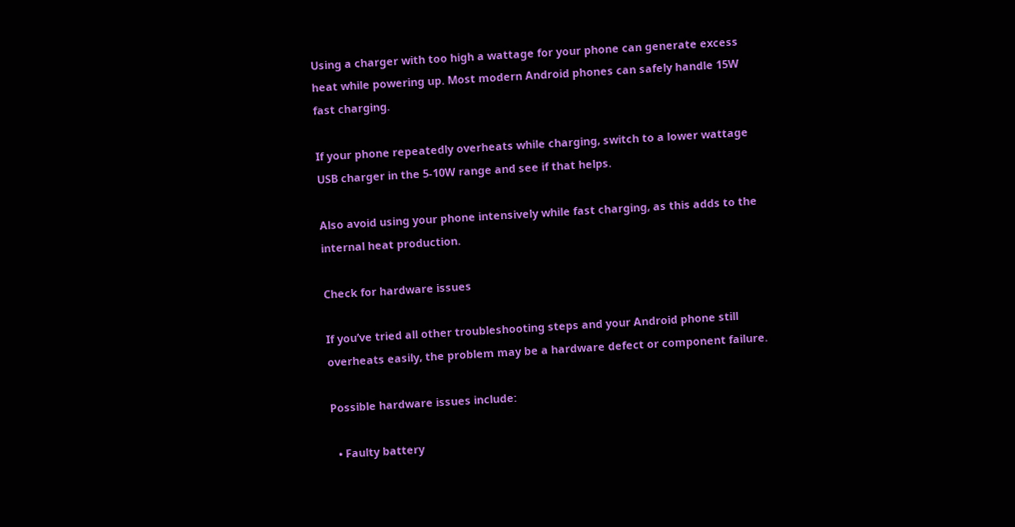Using a charger with too high a wattage for your phone can generate excess heat while powering up. Most modern Android phones can safely handle 15W fast charging.

If your phone repeatedly overheats while charging, switch to a lower wattage USB charger in the 5-10W range and see if that helps.

Also avoid using your phone intensively while fast charging, as this adds to the internal heat production.

Check for hardware issues

If you’ve tried all other troubleshooting steps and your Android phone still overheats easily, the problem may be a hardware defect or component failure.

Possible hardware issues include:

  • Faulty battery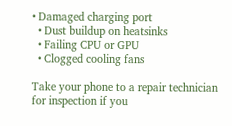• Damaged charging port
  • Dust buildup on heatsinks
  • Failing CPU or GPU
  • Clogged cooling fans

Take your phone to a repair technician for inspection if you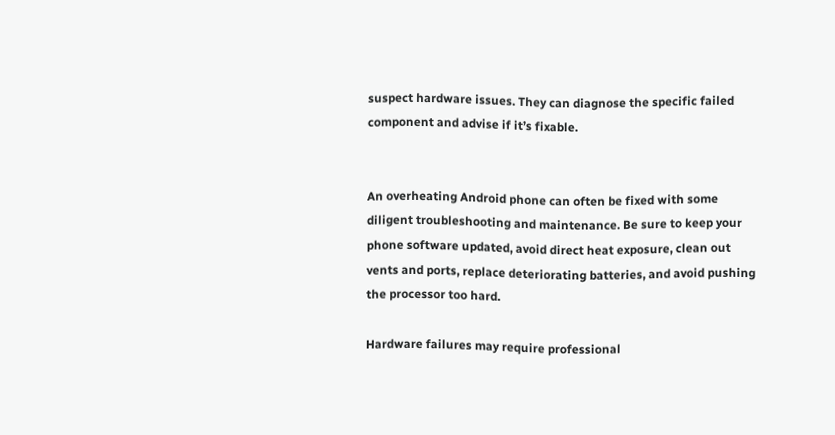suspect hardware issues. They can diagnose the specific failed component and advise if it’s fixable.


An overheating Android phone can often be fixed with some diligent troubleshooting and maintenance. Be sure to keep your phone software updated, avoid direct heat exposure, clean out vents and ports, replace deteriorating batteries, and avoid pushing the processor too hard.

Hardware failures may require professional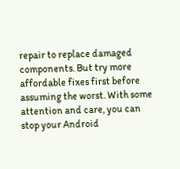repair to replace damaged components. But try more affordable fixes first before assuming the worst. With some attention and care, you can stop your Android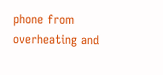phone from overheating and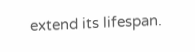extend its lifespan.